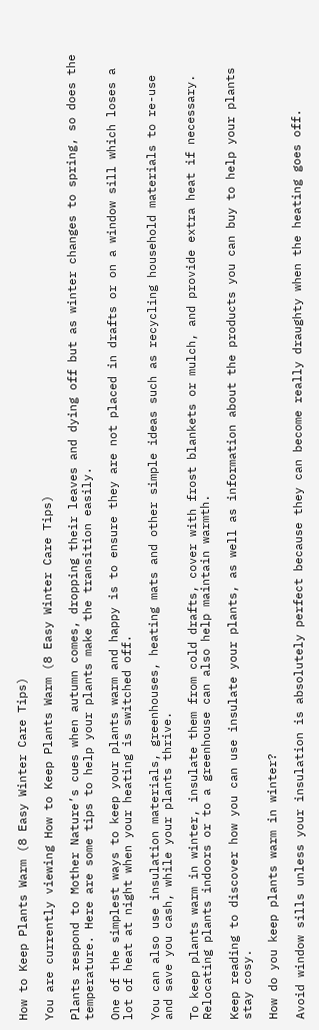How to Keep Plants Warm (8 Easy Winter Care Tips)

You are currently viewing How to Keep Plants Warm (8 Easy Winter Care Tips)

Plants respond to Mother Nature’s cues when autumn comes, dropping their leaves and dying off but as winter changes to spring, so does the temperature. Here are some tips to help your plants make the transition easily.

One of the simplest ways to keep your plants warm and happy is to ensure they are not placed in drafts or on a window sill which loses a lot of heat at night when your heating is switched off.

You can also use insulation materials, greenhouses, heating mats and other simple ideas such as recycling household materials to re-use and save you cash, while your plants thrive.

To keep plants warm in winter, insulate them from cold drafts, cover with frost blankets or mulch, and provide extra heat if necessary. Relocating plants indoors or to a greenhouse can also help maintain warmth.

Keep reading to discover how you can use insulate your plants, as well as information about the products you can buy to help your plants stay cosy.

How do you keep plants warm in winter?

Avoid window sills unless your insulation is absolutely perfect because they can become really draughty when the heating goes off.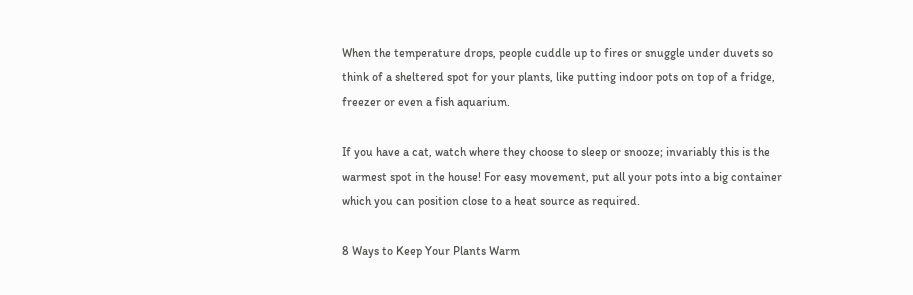When the temperature drops, people cuddle up to fires or snuggle under duvets so think of a sheltered spot for your plants, like putting indoor pots on top of a fridge, freezer or even a fish aquarium.

If you have a cat, watch where they choose to sleep or snooze; invariably this is the warmest spot in the house! For easy movement, put all your pots into a big container which you can position close to a heat source as required.

8 Ways to Keep Your Plants Warm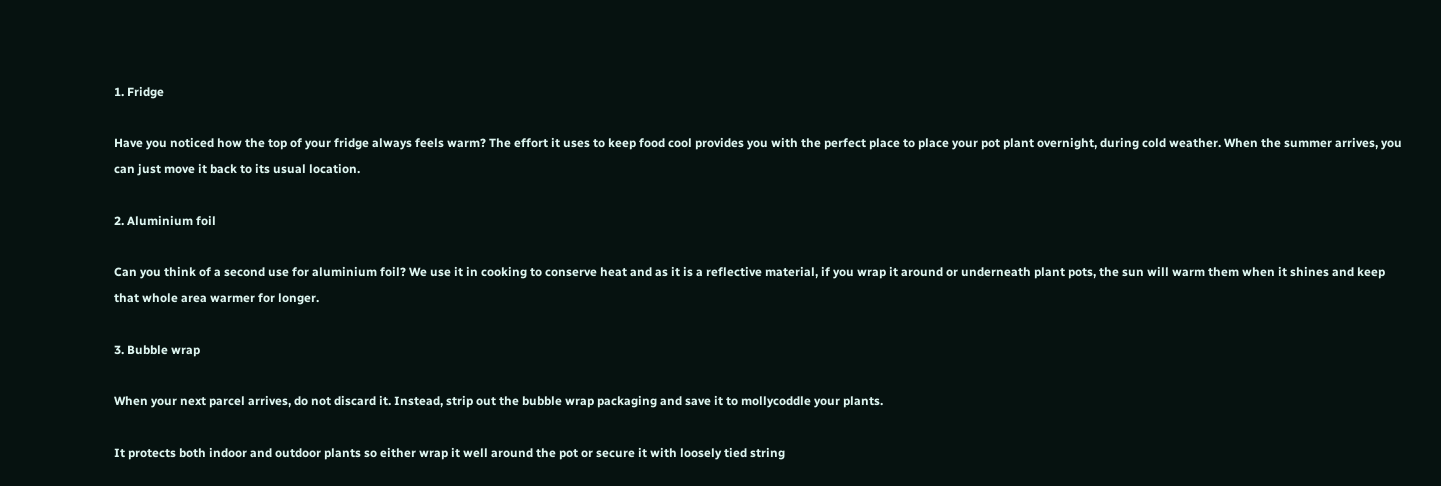1. Fridge

Have you noticed how the top of your fridge always feels warm? The effort it uses to keep food cool provides you with the perfect place to place your pot plant overnight, during cold weather. When the summer arrives, you can just move it back to its usual location.

2. Aluminium foil

Can you think of a second use for aluminium foil? We use it in cooking to conserve heat and as it is a reflective material, if you wrap it around or underneath plant pots, the sun will warm them when it shines and keep that whole area warmer for longer.

3. Bubble wrap

When your next parcel arrives, do not discard it. Instead, strip out the bubble wrap packaging and save it to mollycoddle your plants.

It protects both indoor and outdoor plants so either wrap it well around the pot or secure it with loosely tied string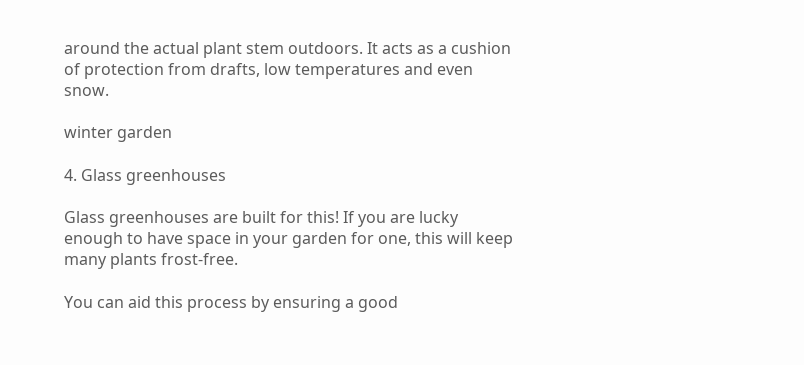around the actual plant stem outdoors. It acts as a cushion of protection from drafts, low temperatures and even snow.

winter garden

4. Glass greenhouses

Glass greenhouses are built for this! If you are lucky enough to have space in your garden for one, this will keep many plants frost-free.

You can aid this process by ensuring a good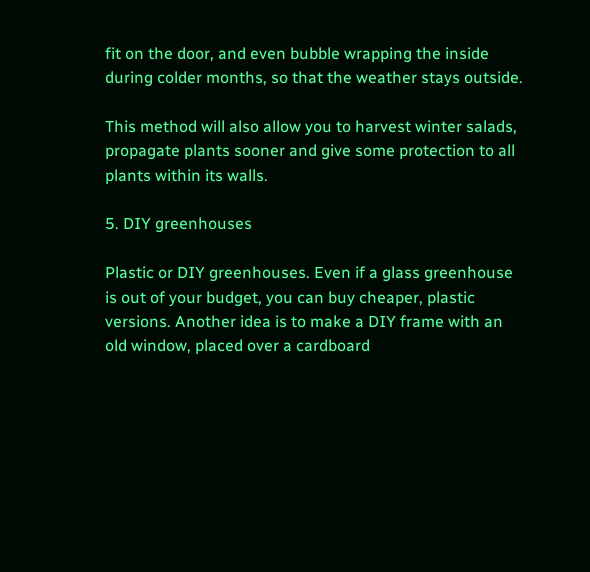fit on the door, and even bubble wrapping the inside during colder months, so that the weather stays outside.

This method will also allow you to harvest winter salads, propagate plants sooner and give some protection to all plants within its walls.

5. DIY greenhouses

Plastic or DIY greenhouses. Even if a glass greenhouse is out of your budget, you can buy cheaper, plastic versions. Another idea is to make a DIY frame with an old window, placed over a cardboard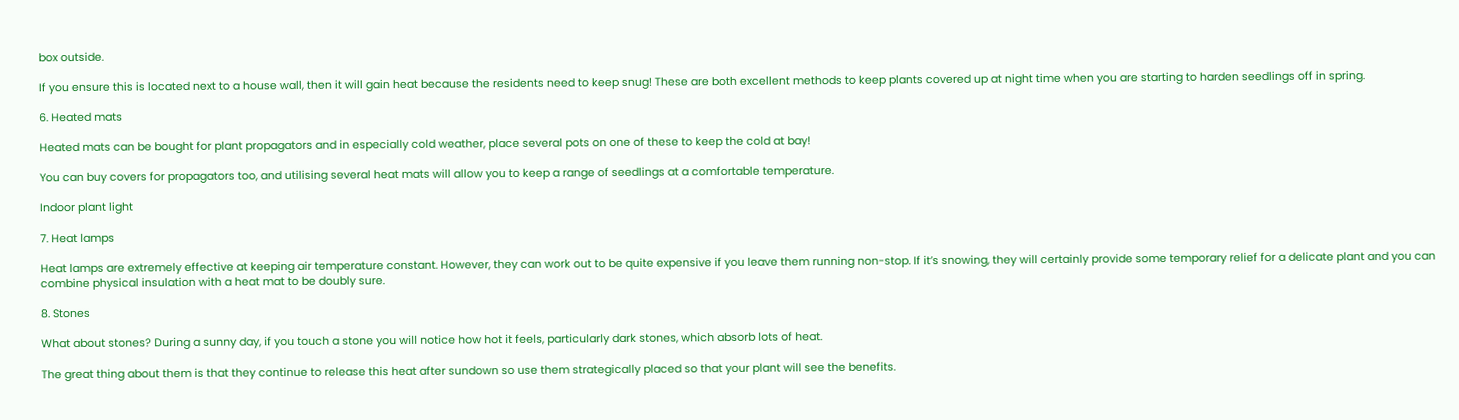box outside.

If you ensure this is located next to a house wall, then it will gain heat because the residents need to keep snug! These are both excellent methods to keep plants covered up at night time when you are starting to harden seedlings off in spring.

6. Heated mats

Heated mats can be bought for plant propagators and in especially cold weather, place several pots on one of these to keep the cold at bay!

You can buy covers for propagators too, and utilising several heat mats will allow you to keep a range of seedlings at a comfortable temperature.

Indoor plant light

7. Heat lamps

Heat lamps are extremely effective at keeping air temperature constant. However, they can work out to be quite expensive if you leave them running non-stop. If it’s snowing, they will certainly provide some temporary relief for a delicate plant and you can combine physical insulation with a heat mat to be doubly sure.

8. Stones

What about stones? During a sunny day, if you touch a stone you will notice how hot it feels, particularly dark stones, which absorb lots of heat.

The great thing about them is that they continue to release this heat after sundown so use them strategically placed so that your plant will see the benefits.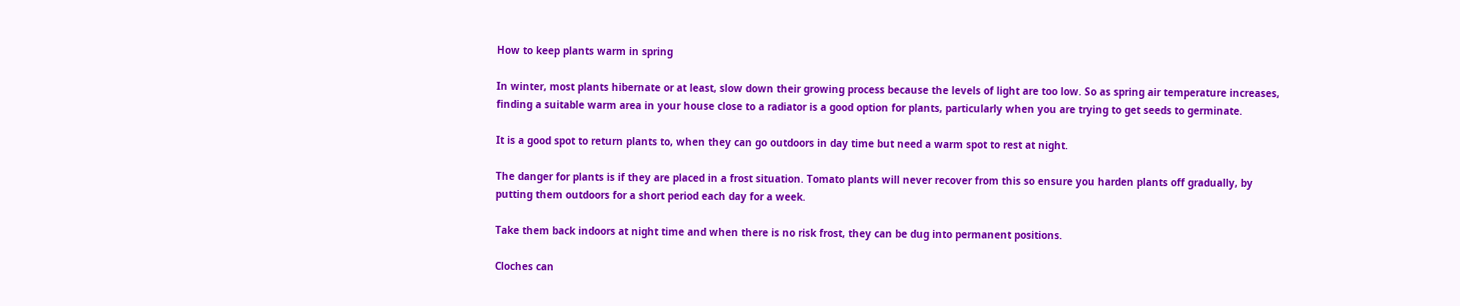How to keep plants warm in spring

In winter, most plants hibernate or at least, slow down their growing process because the levels of light are too low. So as spring air temperature increases, finding a suitable warm area in your house close to a radiator is a good option for plants, particularly when you are trying to get seeds to germinate.

It is a good spot to return plants to, when they can go outdoors in day time but need a warm spot to rest at night.

The danger for plants is if they are placed in a frost situation. Tomato plants will never recover from this so ensure you harden plants off gradually, by putting them outdoors for a short period each day for a week.

Take them back indoors at night time and when there is no risk frost, they can be dug into permanent positions.

Cloches can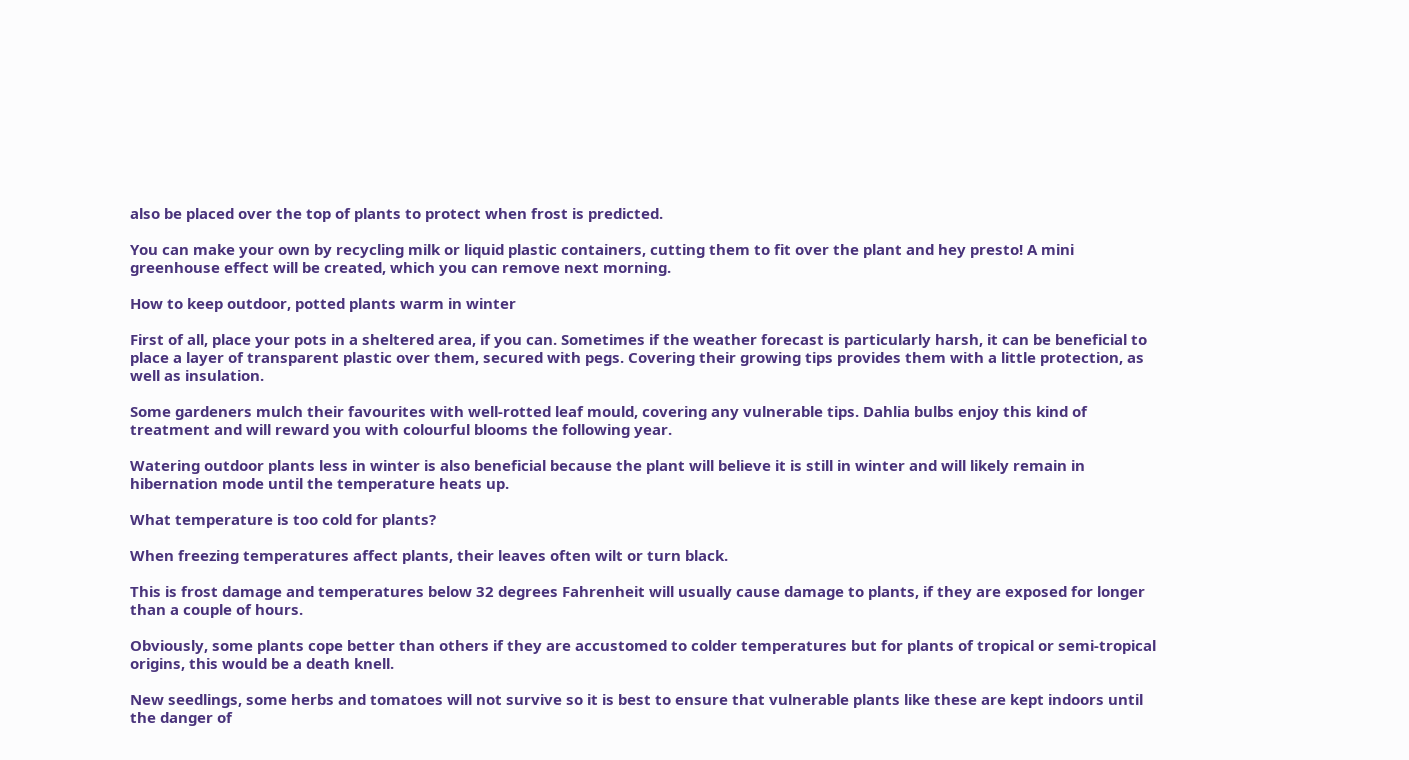also be placed over the top of plants to protect when frost is predicted.

You can make your own by recycling milk or liquid plastic containers, cutting them to fit over the plant and hey presto! A mini greenhouse effect will be created, which you can remove next morning.

How to keep outdoor, potted plants warm in winter

First of all, place your pots in a sheltered area, if you can. Sometimes if the weather forecast is particularly harsh, it can be beneficial to place a layer of transparent plastic over them, secured with pegs. Covering their growing tips provides them with a little protection, as well as insulation.

Some gardeners mulch their favourites with well-rotted leaf mould, covering any vulnerable tips. Dahlia bulbs enjoy this kind of treatment and will reward you with colourful blooms the following year.

Watering outdoor plants less in winter is also beneficial because the plant will believe it is still in winter and will likely remain in hibernation mode until the temperature heats up.

What temperature is too cold for plants?

When freezing temperatures affect plants, their leaves often wilt or turn black.

This is frost damage and temperatures below 32 degrees Fahrenheit will usually cause damage to plants, if they are exposed for longer than a couple of hours.

Obviously, some plants cope better than others if they are accustomed to colder temperatures but for plants of tropical or semi-tropical origins, this would be a death knell.

New seedlings, some herbs and tomatoes will not survive so it is best to ensure that vulnerable plants like these are kept indoors until the danger of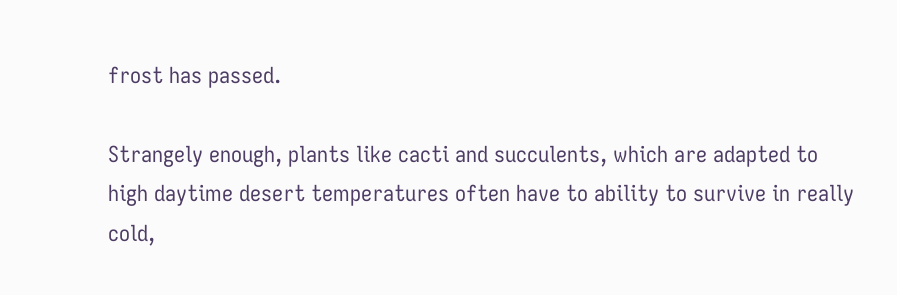frost has passed.

Strangely enough, plants like cacti and succulents, which are adapted to high daytime desert temperatures often have to ability to survive in really cold,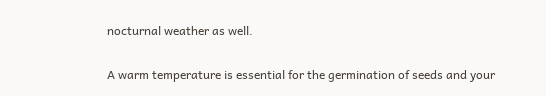nocturnal weather as well.

A warm temperature is essential for the germination of seeds and your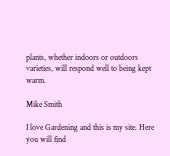plants, whether indoors or outdoors varieties, will respond well to being kept warm.

Mike Smith

I love Gardening and this is my site. Here you will find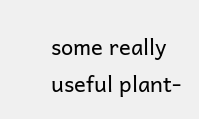some really useful plant-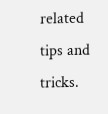related tips and tricks.